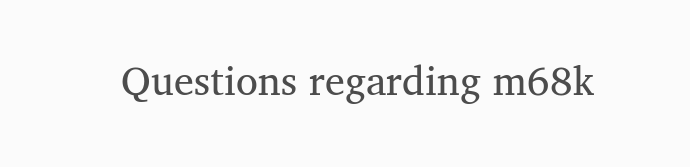Questions regarding m68k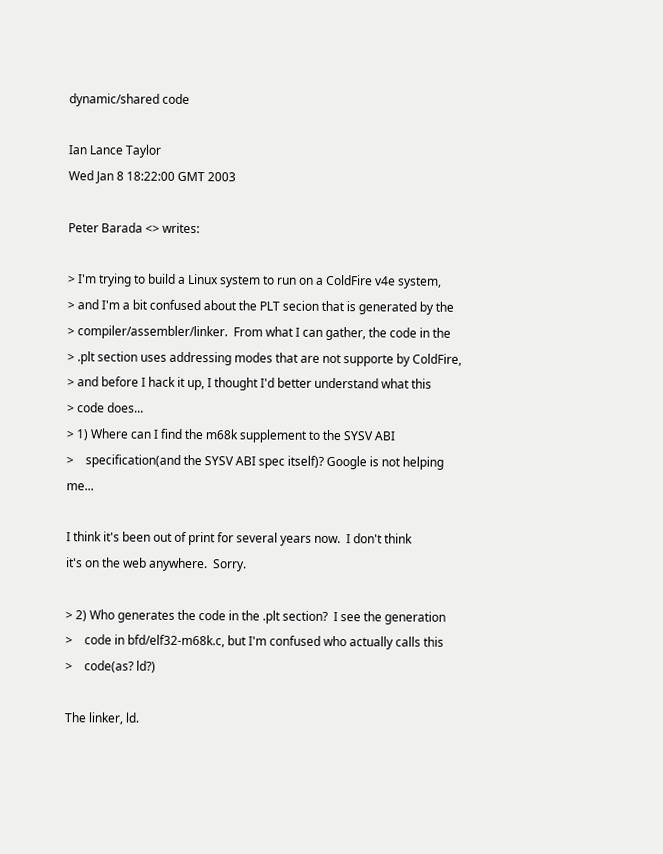dynamic/shared code

Ian Lance Taylor
Wed Jan 8 18:22:00 GMT 2003

Peter Barada <> writes:

> I'm trying to build a Linux system to run on a ColdFire v4e system,
> and I'm a bit confused about the PLT secion that is generated by the
> compiler/assembler/linker.  From what I can gather, the code in the
> .plt section uses addressing modes that are not supporte by ColdFire,
> and before I hack it up, I thought I'd better understand what this
> code does...
> 1) Where can I find the m68k supplement to the SYSV ABI
>    specification(and the SYSV ABI spec itself)? Google is not helping me...

I think it's been out of print for several years now.  I don't think
it's on the web anywhere.  Sorry.

> 2) Who generates the code in the .plt section?  I see the generation
>    code in bfd/elf32-m68k.c, but I'm confused who actually calls this
>    code(as? ld?)

The linker, ld.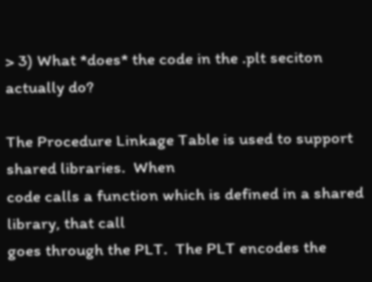> 3) What *does* the code in the .plt seciton actually do?

The Procedure Linkage Table is used to support shared libraries.  When
code calls a function which is defined in a shared library, that call
goes through the PLT.  The PLT encodes the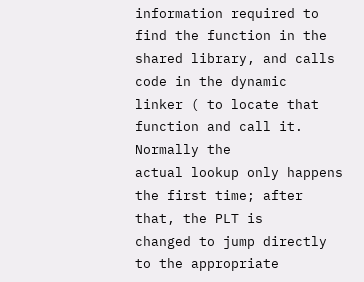information required to
find the function in the shared library, and calls code in the dynamic
linker ( to locate that function and call it.  Normally the
actual lookup only happens the first time; after that, the PLT is
changed to jump directly to the appropriate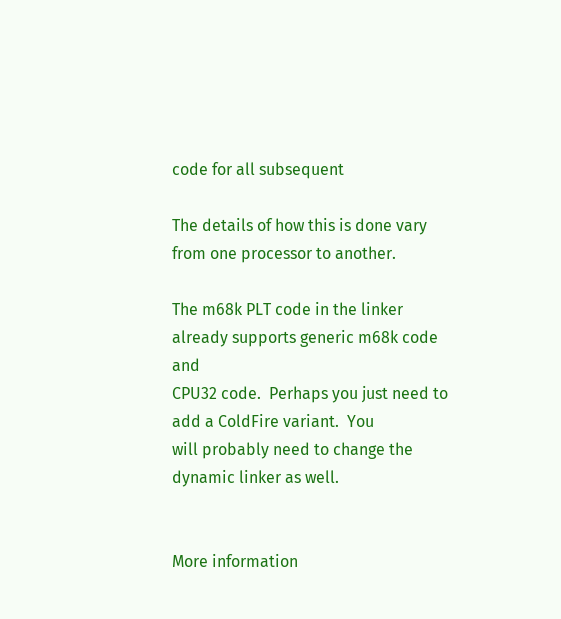code for all subsequent

The details of how this is done vary from one processor to another.

The m68k PLT code in the linker already supports generic m68k code and
CPU32 code.  Perhaps you just need to add a ColdFire variant.  You
will probably need to change the dynamic linker as well.


More information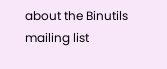about the Binutils mailing list